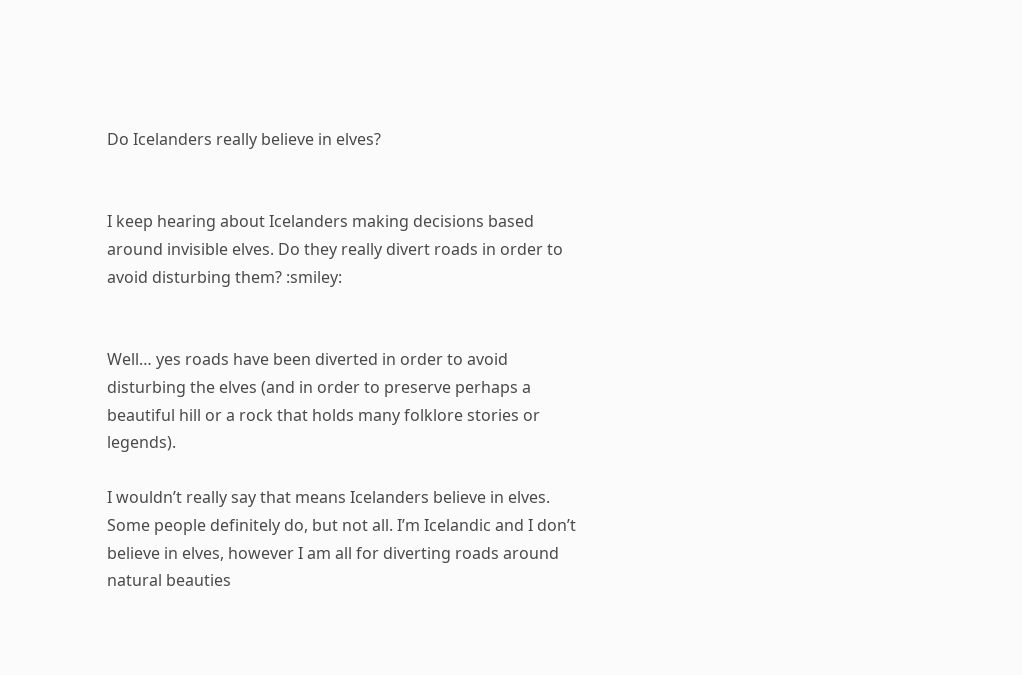Do Icelanders really believe in elves?


I keep hearing about Icelanders making decisions based around invisible elves. Do they really divert roads in order to avoid disturbing them? :smiley:


Well… yes roads have been diverted in order to avoid disturbing the elves (and in order to preserve perhaps a beautiful hill or a rock that holds many folklore stories or legends).

I wouldn’t really say that means Icelanders believe in elves. Some people definitely do, but not all. I’m Icelandic and I don’t believe in elves, however I am all for diverting roads around natural beauties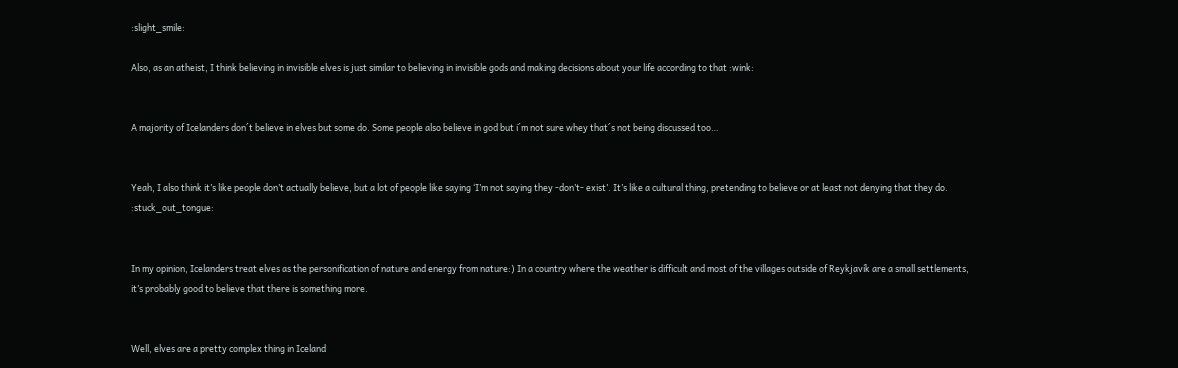:slight_smile:

Also, as an atheist, I think believing in invisible elves is just similar to believing in invisible gods and making decisions about your life according to that :wink:


A majority of Icelanders don´t believe in elves but some do. Some people also believe in god but i´m not sure whey that´s not being discussed too…


Yeah, I also think it’s like people don’t actually believe, but a lot of people like saying ‘I’m not saying they -don’t- exist’. It’s like a cultural thing, pretending to believe or at least not denying that they do. :stuck_out_tongue:


In my opinion, Icelanders treat elves as the personification of nature and energy from nature:) In a country where the weather is difficult and most of the villages outside of Reykjavík are a small settlements, it’s probably good to believe that there is something more.


Well, elves are a pretty complex thing in Iceland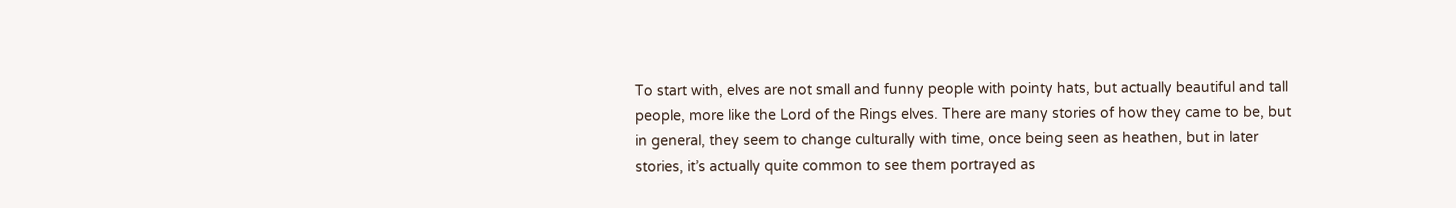To start with, elves are not small and funny people with pointy hats, but actually beautiful and tall people, more like the Lord of the Rings elves. There are many stories of how they came to be, but in general, they seem to change culturally with time, once being seen as heathen, but in later stories, it’s actually quite common to see them portrayed as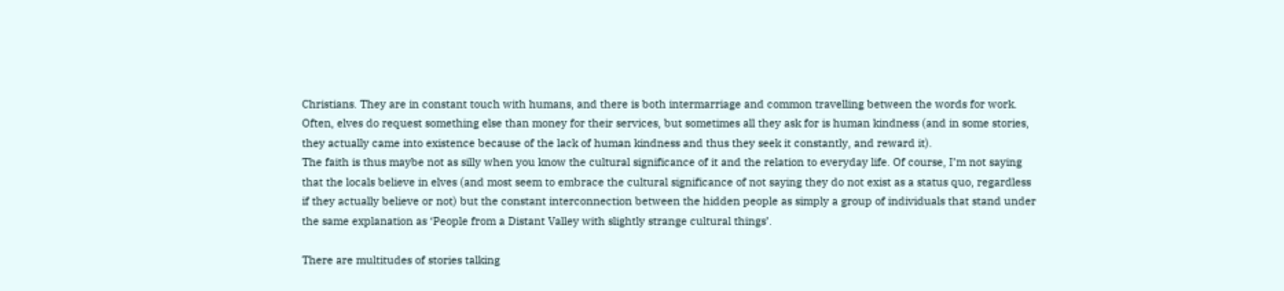Christians. They are in constant touch with humans, and there is both intermarriage and common travelling between the words for work. Often, elves do request something else than money for their services, but sometimes all they ask for is human kindness (and in some stories, they actually came into existence because of the lack of human kindness and thus they seek it constantly, and reward it).
The faith is thus maybe not as silly when you know the cultural significance of it and the relation to everyday life. Of course, I’m not saying that the locals believe in elves (and most seem to embrace the cultural significance of not saying they do not exist as a status quo, regardless if they actually believe or not) but the constant interconnection between the hidden people as simply a group of individuals that stand under the same explanation as ‘People from a Distant Valley with slightly strange cultural things’.

There are multitudes of stories talking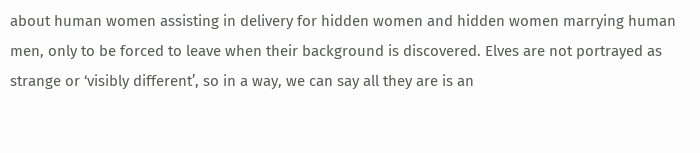about human women assisting in delivery for hidden women and hidden women marrying human men, only to be forced to leave when their background is discovered. Elves are not portrayed as strange or ‘visibly different’, so in a way, we can say all they are is an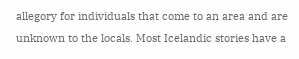allegory for individuals that come to an area and are unknown to the locals. Most Icelandic stories have a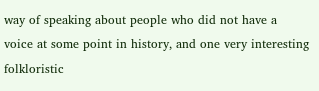way of speaking about people who did not have a voice at some point in history, and one very interesting folkloristic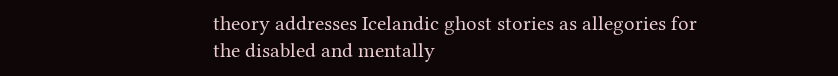theory addresses Icelandic ghost stories as allegories for the disabled and mentally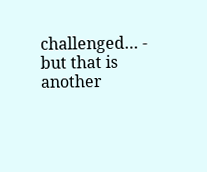challenged… - but that is another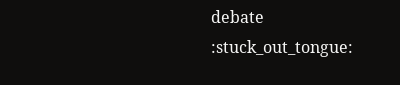debate :stuck_out_tongue: